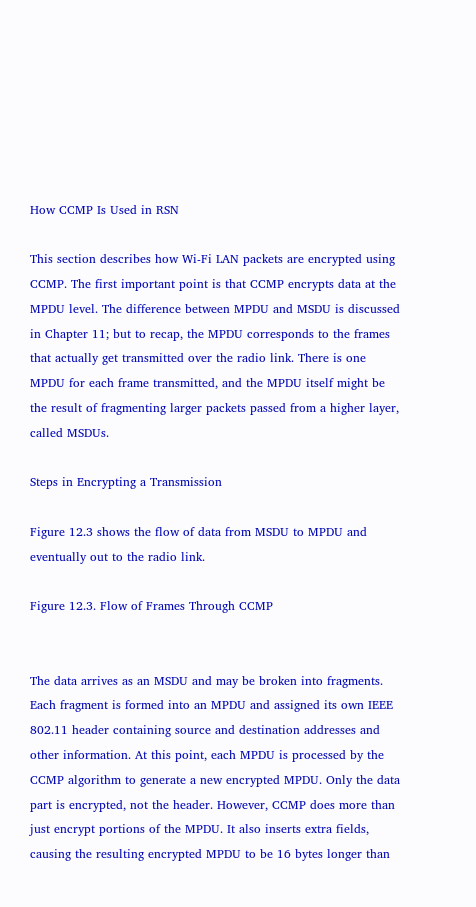How CCMP Is Used in RSN

This section describes how Wi-Fi LAN packets are encrypted using CCMP. The first important point is that CCMP encrypts data at the MPDU level. The difference between MPDU and MSDU is discussed in Chapter 11; but to recap, the MPDU corresponds to the frames that actually get transmitted over the radio link. There is one MPDU for each frame transmitted, and the MPDU itself might be the result of fragmenting larger packets passed from a higher layer, called MSDUs.

Steps in Encrypting a Transmission

Figure 12.3 shows the flow of data from MSDU to MPDU and eventually out to the radio link.

Figure 12.3. Flow of Frames Through CCMP


The data arrives as an MSDU and may be broken into fragments. Each fragment is formed into an MPDU and assigned its own IEEE 802.11 header containing source and destination addresses and other information. At this point, each MPDU is processed by the CCMP algorithm to generate a new encrypted MPDU. Only the data part is encrypted, not the header. However, CCMP does more than just encrypt portions of the MPDU. It also inserts extra fields, causing the resulting encrypted MPDU to be 16 bytes longer than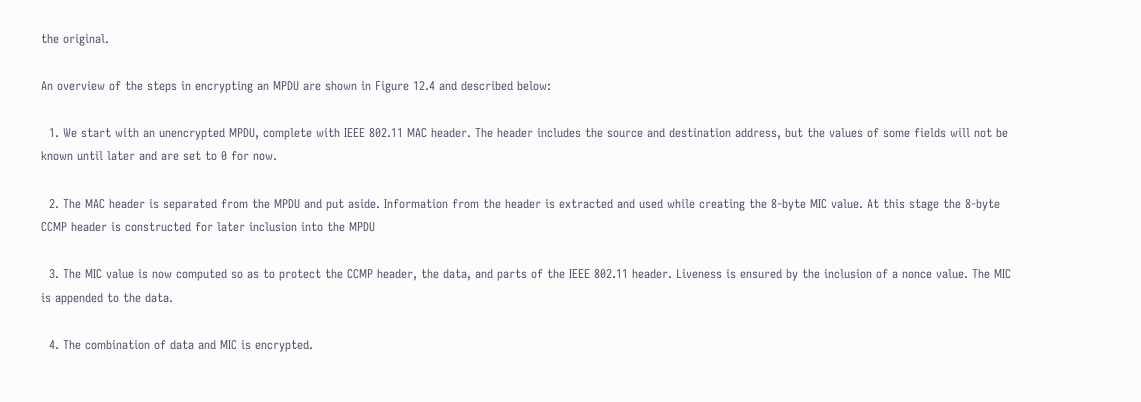the original.

An overview of the steps in encrypting an MPDU are shown in Figure 12.4 and described below:

  1. We start with an unencrypted MPDU, complete with IEEE 802.11 MAC header. The header includes the source and destination address, but the values of some fields will not be known until later and are set to 0 for now.

  2. The MAC header is separated from the MPDU and put aside. Information from the header is extracted and used while creating the 8-byte MIC value. At this stage the 8-byte CCMP header is constructed for later inclusion into the MPDU

  3. The MIC value is now computed so as to protect the CCMP header, the data, and parts of the IEEE 802.11 header. Liveness is ensured by the inclusion of a nonce value. The MIC is appended to the data.

  4. The combination of data and MIC is encrypted.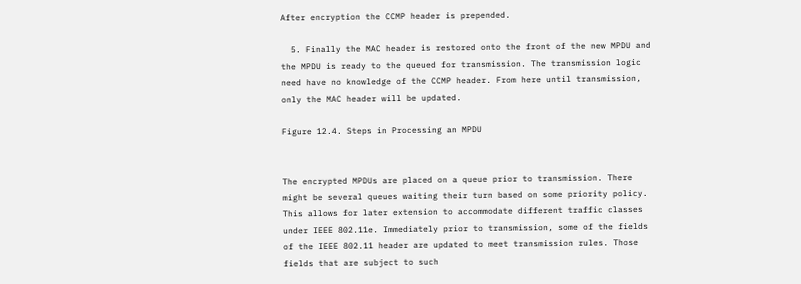After encryption the CCMP header is prepended.

  5. Finally the MAC header is restored onto the front of the new MPDU and the MPDU is ready to the queued for transmission. The transmission logic need have no knowledge of the CCMP header. From here until transmission, only the MAC header will be updated.

Figure 12.4. Steps in Processing an MPDU


The encrypted MPDUs are placed on a queue prior to transmission. There might be several queues waiting their turn based on some priority policy. This allows for later extension to accommodate different traffic classes under IEEE 802.11e. Immediately prior to transmission, some of the fields of the IEEE 802.11 header are updated to meet transmission rules. Those fields that are subject to such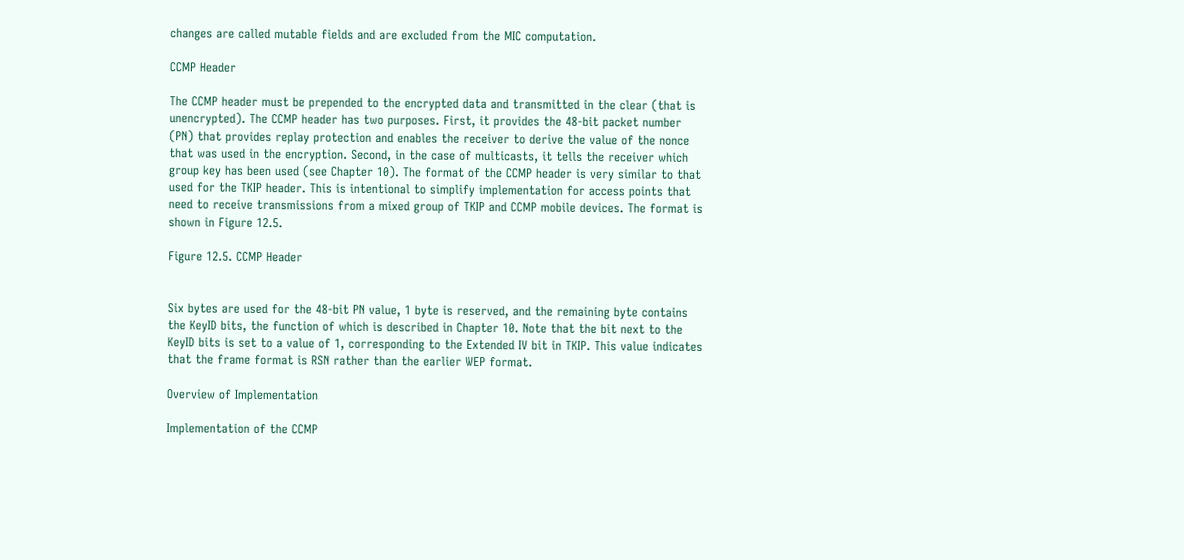changes are called mutable fields and are excluded from the MIC computation.

CCMP Header

The CCMP header must be prepended to the encrypted data and transmitted in the clear (that is unencrypted). The CCMP header has two purposes. First, it provides the 48-bit packet number (PN) that provides replay protection and enables the receiver to derive the value of the nonce that was used in the encryption. Second, in the case of multicasts, it tells the receiver which group key has been used (see Chapter 10). The format of the CCMP header is very similar to that used for the TKIP header. This is intentional to simplify implementation for access points that need to receive transmissions from a mixed group of TKIP and CCMP mobile devices. The format is shown in Figure 12.5.

Figure 12.5. CCMP Header


Six bytes are used for the 48-bit PN value, 1 byte is reserved, and the remaining byte contains the KeyID bits, the function of which is described in Chapter 10. Note that the bit next to the KeyID bits is set to a value of 1, corresponding to the Extended IV bit in TKIP. This value indicates that the frame format is RSN rather than the earlier WEP format.

Overview of Implementation

Implementation of the CCMP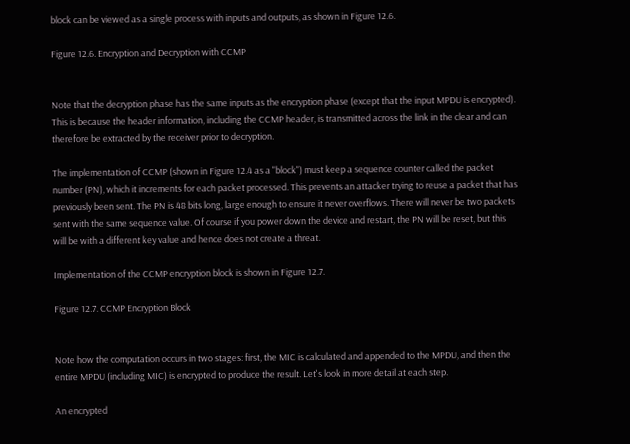block can be viewed as a single process with inputs and outputs, as shown in Figure 12.6.

Figure 12.6. Encryption and Decryption with CCMP


Note that the decryption phase has the same inputs as the encryption phase (except that the input MPDU is encrypted). This is because the header information, including the CCMP header, is transmitted across the link in the clear and can therefore be extracted by the receiver prior to decryption.

The implementation of CCMP (shown in Figure 12.4 as a "block") must keep a sequence counter called the packet number (PN), which it increments for each packet processed. This prevents an attacker trying to reuse a packet that has previously been sent. The PN is 48 bits long, large enough to ensure it never overflows. There will never be two packets sent with the same sequence value. Of course if you power down the device and restart, the PN will be reset, but this will be with a different key value and hence does not create a threat.

Implementation of the CCMP encryption block is shown in Figure 12.7.

Figure 12.7. CCMP Encryption Block


Note how the computation occurs in two stages: first, the MIC is calculated and appended to the MPDU, and then the entire MPDU (including MIC) is encrypted to produce the result. Let's look in more detail at each step.

An encrypted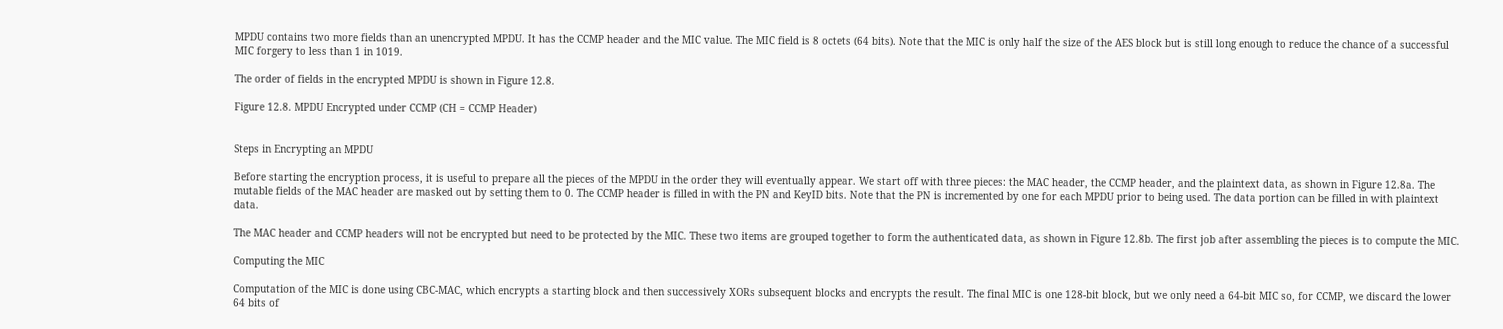MPDU contains two more fields than an unencrypted MPDU. It has the CCMP header and the MIC value. The MIC field is 8 octets (64 bits). Note that the MIC is only half the size of the AES block but is still long enough to reduce the chance of a successful MIC forgery to less than 1 in 1019.

The order of fields in the encrypted MPDU is shown in Figure 12.8.

Figure 12.8. MPDU Encrypted under CCMP (CH = CCMP Header)


Steps in Encrypting an MPDU

Before starting the encryption process, it is useful to prepare all the pieces of the MPDU in the order they will eventually appear. We start off with three pieces: the MAC header, the CCMP header, and the plaintext data, as shown in Figure 12.8a. The mutable fields of the MAC header are masked out by setting them to 0. The CCMP header is filled in with the PN and KeyID bits. Note that the PN is incremented by one for each MPDU prior to being used. The data portion can be filled in with plaintext data.

The MAC header and CCMP headers will not be encrypted but need to be protected by the MIC. These two items are grouped together to form the authenticated data, as shown in Figure 12.8b. The first job after assembling the pieces is to compute the MIC.

Computing the MIC

Computation of the MIC is done using CBC-MAC, which encrypts a starting block and then successively XORs subsequent blocks and encrypts the result. The final MIC is one 128-bit block, but we only need a 64-bit MIC so, for CCMP, we discard the lower 64 bits of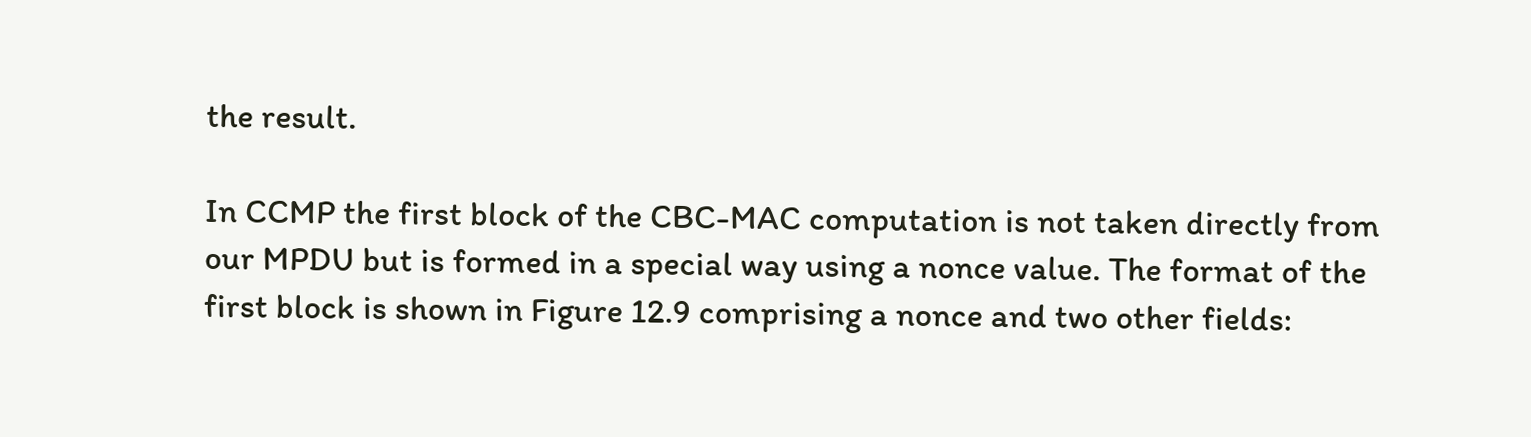the result.

In CCMP the first block of the CBC-MAC computation is not taken directly from our MPDU but is formed in a special way using a nonce value. The format of the first block is shown in Figure 12.9 comprising a nonce and two other fields: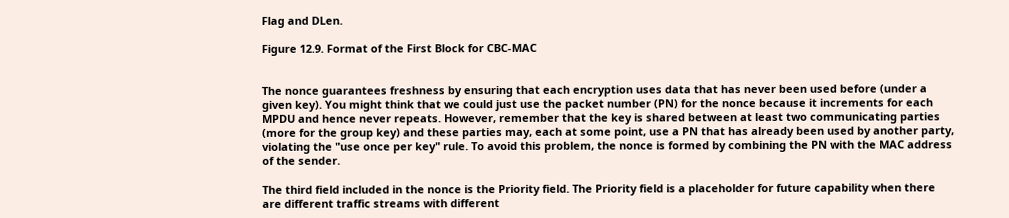Flag and DLen.

Figure 12.9. Format of the First Block for CBC-MAC


The nonce guarantees freshness by ensuring that each encryption uses data that has never been used before (under a given key). You might think that we could just use the packet number (PN) for the nonce because it increments for each MPDU and hence never repeats. However, remember that the key is shared between at least two communicating parties (more for the group key) and these parties may, each at some point, use a PN that has already been used by another party, violating the "use once per key" rule. To avoid this problem, the nonce is formed by combining the PN with the MAC address of the sender.

The third field included in the nonce is the Priority field. The Priority field is a placeholder for future capability when there are different traffic streams with different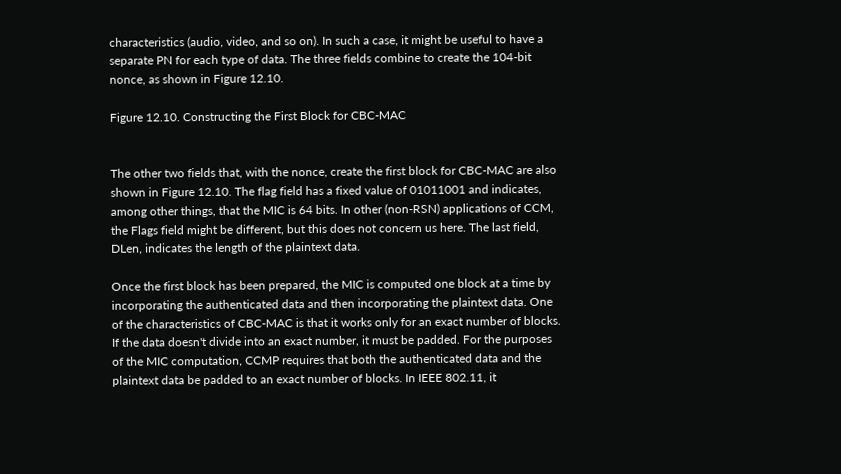characteristics (audio, video, and so on). In such a case, it might be useful to have a separate PN for each type of data. The three fields combine to create the 104-bit nonce, as shown in Figure 12.10.

Figure 12.10. Constructing the First Block for CBC-MAC


The other two fields that, with the nonce, create the first block for CBC-MAC are also shown in Figure 12.10. The flag field has a fixed value of 01011001 and indicates, among other things, that the MIC is 64 bits. In other (non-RSN) applications of CCM, the Flags field might be different, but this does not concern us here. The last field, DLen, indicates the length of the plaintext data.

Once the first block has been prepared, the MIC is computed one block at a time by incorporating the authenticated data and then incorporating the plaintext data. One of the characteristics of CBC-MAC is that it works only for an exact number of blocks. If the data doesn't divide into an exact number, it must be padded. For the purposes of the MIC computation, CCMP requires that both the authenticated data and the plaintext data be padded to an exact number of blocks. In IEEE 802.11, it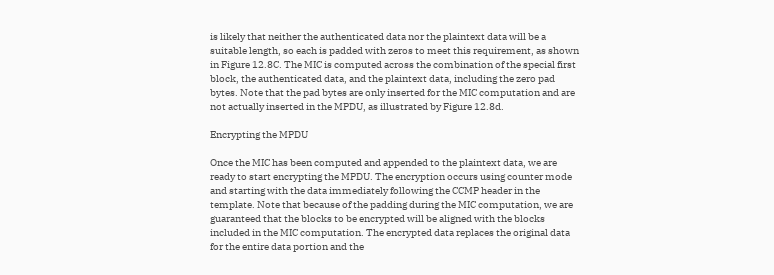is likely that neither the authenticated data nor the plaintext data will be a suitable length, so each is padded with zeros to meet this requirement, as shown in Figure 12.8C. The MIC is computed across the combination of the special first block, the authenticated data, and the plaintext data, including the zero pad bytes. Note that the pad bytes are only inserted for the MIC computation and are not actually inserted in the MPDU, as illustrated by Figure 12.8d.

Encrypting the MPDU

Once the MIC has been computed and appended to the plaintext data, we are ready to start encrypting the MPDU. The encryption occurs using counter mode and starting with the data immediately following the CCMP header in the template. Note that because of the padding during the MIC computation, we are guaranteed that the blocks to be encrypted will be aligned with the blocks included in the MIC computation. The encrypted data replaces the original data for the entire data portion and the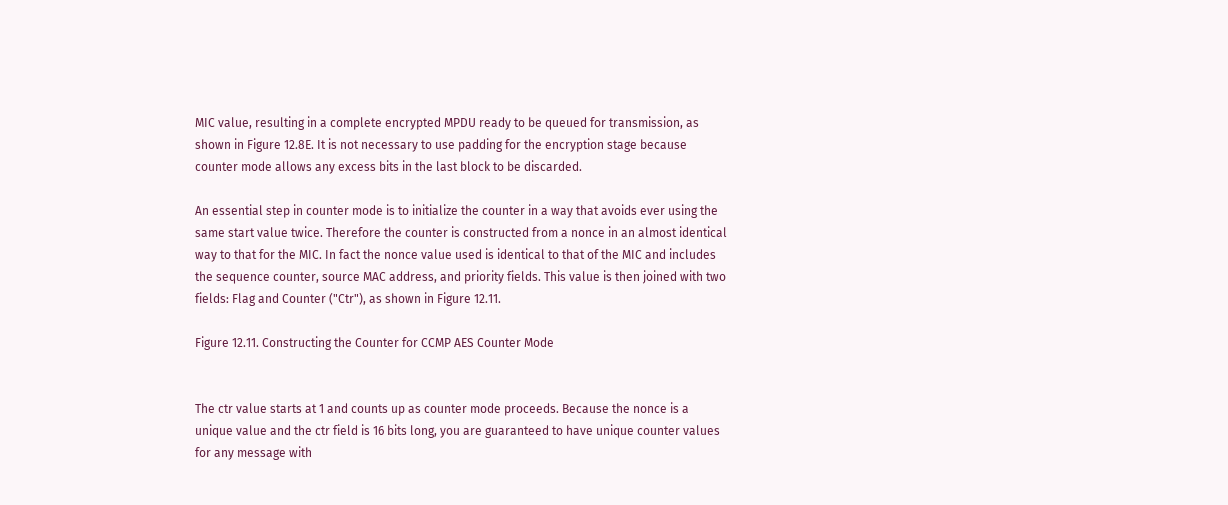MIC value, resulting in a complete encrypted MPDU ready to be queued for transmission, as shown in Figure 12.8E. It is not necessary to use padding for the encryption stage because counter mode allows any excess bits in the last block to be discarded.

An essential step in counter mode is to initialize the counter in a way that avoids ever using the same start value twice. Therefore the counter is constructed from a nonce in an almost identical way to that for the MIC. In fact the nonce value used is identical to that of the MIC and includes the sequence counter, source MAC address, and priority fields. This value is then joined with two fields: Flag and Counter ("Ctr"), as shown in Figure 12.11.

Figure 12.11. Constructing the Counter for CCMP AES Counter Mode


The ctr value starts at 1 and counts up as counter mode proceeds. Because the nonce is a unique value and the ctr field is 16 bits long, you are guaranteed to have unique counter values for any message with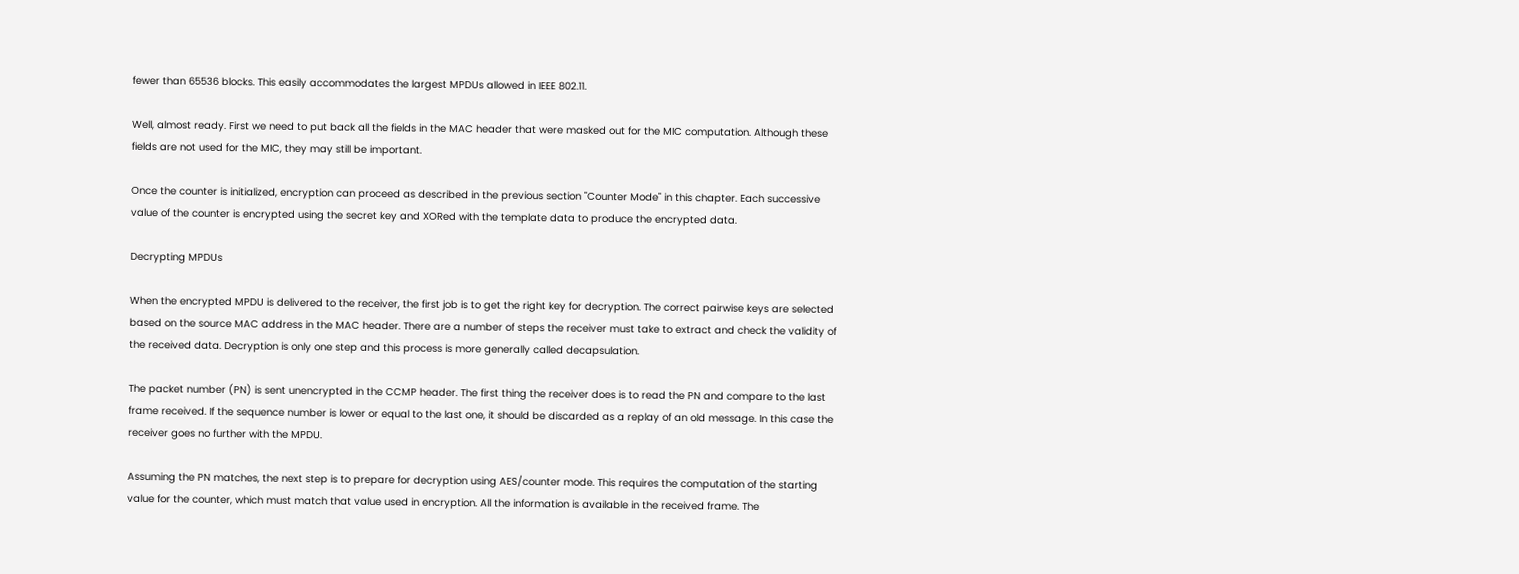fewer than 65536 blocks. This easily accommodates the largest MPDUs allowed in IEEE 802.11.

Well, almost ready. First we need to put back all the fields in the MAC header that were masked out for the MIC computation. Although these fields are not used for the MIC, they may still be important.

Once the counter is initialized, encryption can proceed as described in the previous section "Counter Mode" in this chapter. Each successive value of the counter is encrypted using the secret key and XORed with the template data to produce the encrypted data.

Decrypting MPDUs

When the encrypted MPDU is delivered to the receiver, the first job is to get the right key for decryption. The correct pairwise keys are selected based on the source MAC address in the MAC header. There are a number of steps the receiver must take to extract and check the validity of the received data. Decryption is only one step and this process is more generally called decapsulation.

The packet number (PN) is sent unencrypted in the CCMP header. The first thing the receiver does is to read the PN and compare to the last frame received. If the sequence number is lower or equal to the last one, it should be discarded as a replay of an old message. In this case the receiver goes no further with the MPDU.

Assuming the PN matches, the next step is to prepare for decryption using AES/counter mode. This requires the computation of the starting value for the counter, which must match that value used in encryption. All the information is available in the received frame. The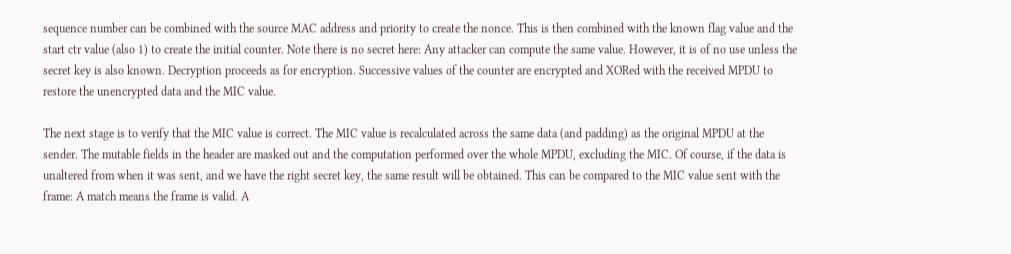sequence number can be combined with the source MAC address and priority to create the nonce. This is then combined with the known flag value and the start ctr value (also 1) to create the initial counter. Note there is no secret here: Any attacker can compute the same value. However, it is of no use unless the secret key is also known. Decryption proceeds as for encryption. Successive values of the counter are encrypted and XORed with the received MPDU to restore the unencrypted data and the MIC value.

The next stage is to verify that the MIC value is correct. The MIC value is recalculated across the same data (and padding) as the original MPDU at the sender. The mutable fields in the header are masked out and the computation performed over the whole MPDU, excluding the MIC. Of course, if the data is unaltered from when it was sent, and we have the right secret key, the same result will be obtained. This can be compared to the MIC value sent with the frame: A match means the frame is valid. A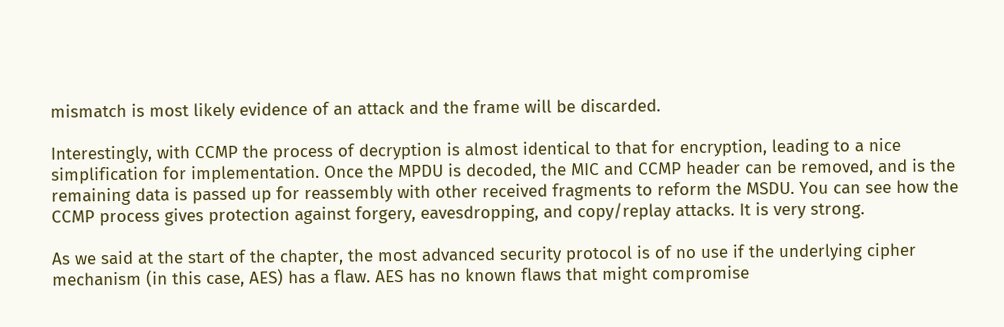mismatch is most likely evidence of an attack and the frame will be discarded.

Interestingly, with CCMP the process of decryption is almost identical to that for encryption, leading to a nice simplification for implementation. Once the MPDU is decoded, the MIC and CCMP header can be removed, and is the remaining data is passed up for reassembly with other received fragments to reform the MSDU. You can see how the CCMP process gives protection against forgery, eavesdropping, and copy/replay attacks. It is very strong.

As we said at the start of the chapter, the most advanced security protocol is of no use if the underlying cipher mechanism (in this case, AES) has a flaw. AES has no known flaws that might compromise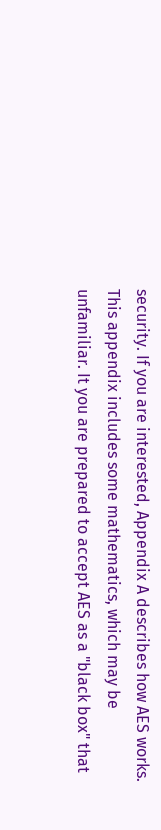security. If you are interested, Appendix A describes how AES works. This appendix includes some mathematics, which may be unfamiliar. It you are prepared to accept AES as a "black box" that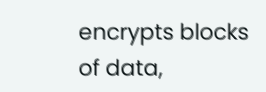encrypts blocks of data,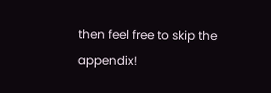then feel free to skip the appendix!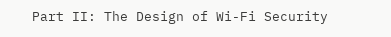Part II: The Design of Wi-Fi Security